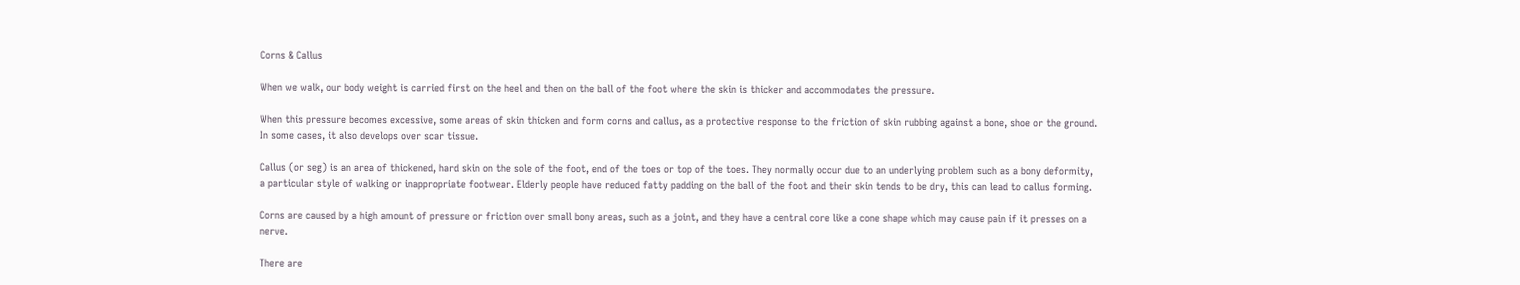Corns & Callus

When we walk, our body weight is carried first on the heel and then on the ball of the foot where the skin is thicker and accommodates the pressure.

When this pressure becomes excessive, some areas of skin thicken and form corns and callus, as a protective response to the friction of skin rubbing against a bone, shoe or the ground. In some cases, it also develops over scar tissue.

Callus (or seg) is an area of thickened, hard skin on the sole of the foot, end of the toes or top of the toes. They normally occur due to an underlying problem such as a bony deformity, a particular style of walking or inappropriate footwear. Elderly people have reduced fatty padding on the ball of the foot and their skin tends to be dry, this can lead to callus forming.

Corns are caused by a high amount of pressure or friction over small bony areas, such as a joint, and they have a central core like a cone shape which may cause pain if it presses on a nerve.

There are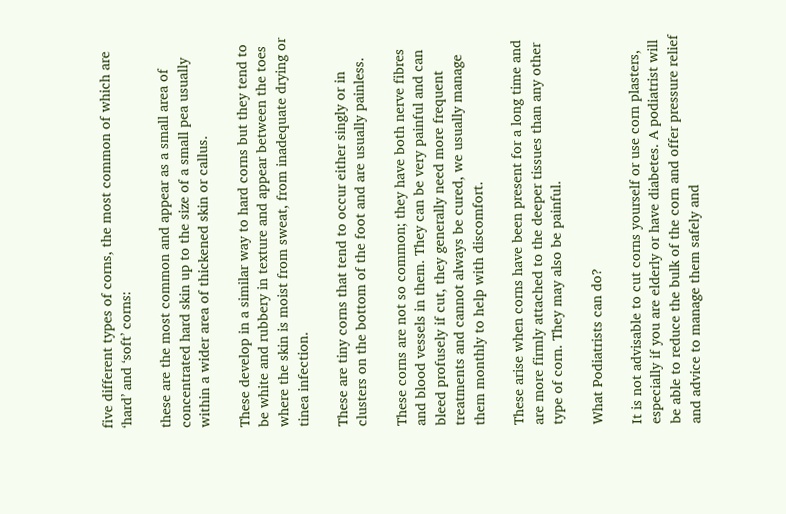five different types of corns, the most common of which are ‘hard’ and ‘soft’ corns:

these are the most common and appear as a small area of concentrated hard skin up to the size of a small pea usually within a wider area of thickened skin or callus.

These develop in a similar way to hard corns but they tend to be white and rubbery in texture and appear between the toes where the skin is moist from sweat, from inadequate drying or tinea infection.

These are tiny corns that tend to occur either singly or in clusters on the bottom of the foot and are usually painless.

These corns are not so common; they have both nerve fibres and blood vessels in them. They can be very painful and can bleed profusely if cut, they generally need more frequent treatments and cannot always be cured, we usually manage them monthly to help with discomfort.

These arise when corns have been present for a long time and are more firmly attached to the deeper tissues than any other type of corn. They may also be painful.

What Podiatrists can do?

It is not advisable to cut corns yourself or use corn plasters, especially if you are elderly or have diabetes. A podiatrist will be able to reduce the bulk of the corn and offer pressure relief and advice to manage them safely and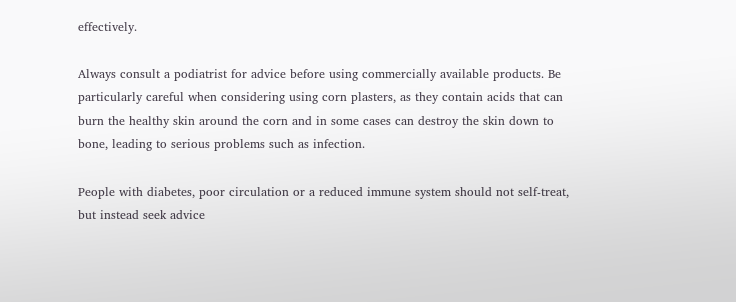effectively.

Always consult a podiatrist for advice before using commercially available products. Be particularly careful when considering using corn plasters, as they contain acids that can burn the healthy skin around the corn and in some cases can destroy the skin down to bone, leading to serious problems such as infection.

People with diabetes, poor circulation or a reduced immune system should not self-treat, but instead seek advice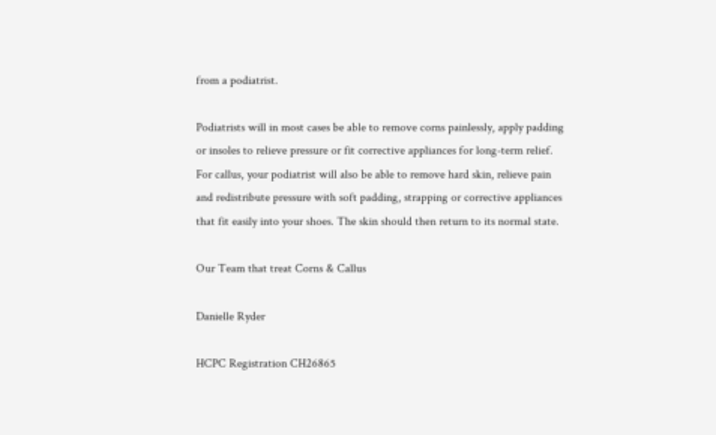from a podiatrist.

Podiatrists will in most cases be able to remove corns painlessly, apply padding or insoles to relieve pressure or fit corrective appliances for long-term relief. For callus, your podiatrist will also be able to remove hard skin, relieve pain and redistribute pressure with soft padding, strapping or corrective appliances that fit easily into your shoes. The skin should then return to its normal state.

Our Team that treat Corns & Callus

Danielle Ryder

HCPC Registration CH26865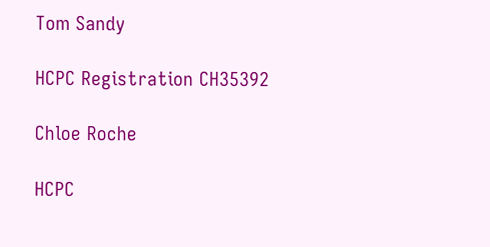Tom Sandy

HCPC Registration CH35392

Chloe Roche

HCPC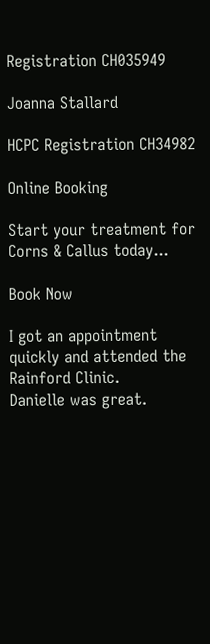Registration CH035949

Joanna Stallard

HCPC Registration CH34982

Online Booking

Start your treatment for Corns & Callus today...

Book Now

I got an appointment quickly and attended the Rainford Clinic.
Danielle was great.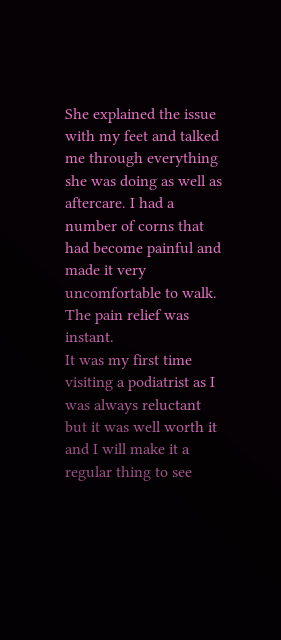She explained the issue with my feet and talked me through everything she was doing as well as aftercare. I had a number of corns that had become painful and made it very uncomfortable to walk. The pain relief was instant.
It was my first time visiting a podiatrist as I was always reluctant but it was well worth it and I will make it a regular thing to see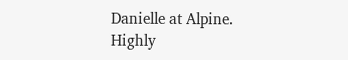Danielle at Alpine.
Highly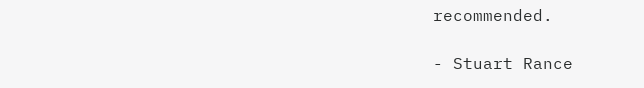recommended.

- Stuart Rance